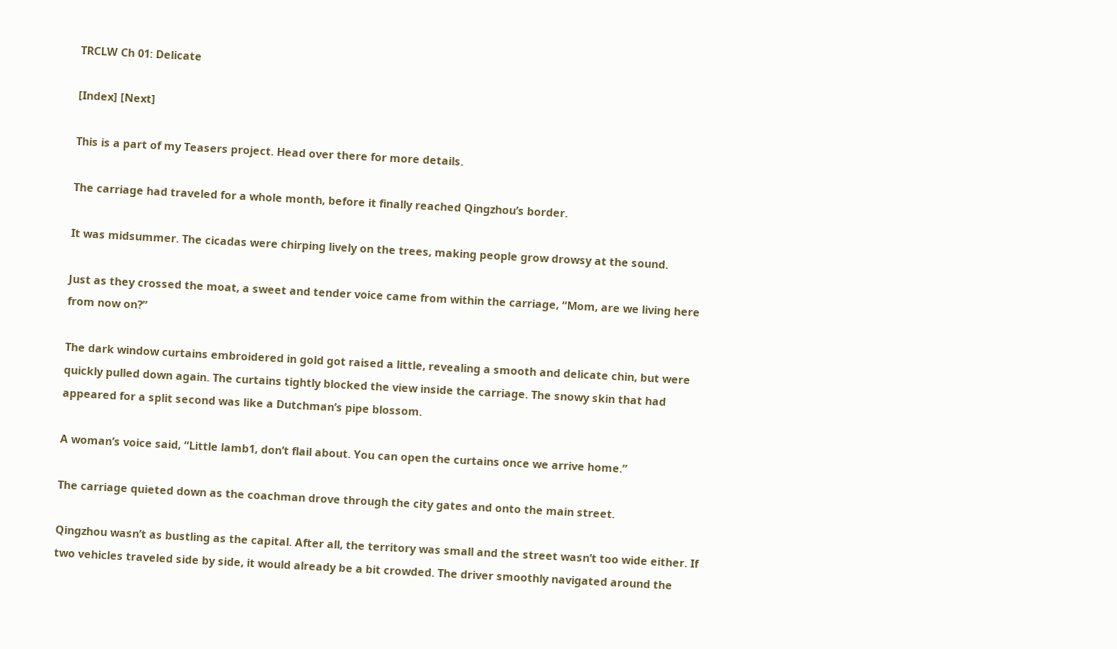TRCLW Ch 01: Delicate

[Index] [Next]

This is a part of my Teasers project. Head over there for more details.

The carriage had traveled for a whole month, before it finally reached Qingzhou’s border.

It was midsummer. The cicadas were chirping lively on the trees, making people grow drowsy at the sound.

Just as they crossed the moat, a sweet and tender voice came from within the carriage, “Mom, are we living here from now on?”

The dark window curtains embroidered in gold got raised a little, revealing a smooth and delicate chin, but were quickly pulled down again. The curtains tightly blocked the view inside the carriage. The snowy skin that had appeared for a split second was like a Dutchman’s pipe blossom.

A woman’s voice said, “Little lamb1, don’t flail about. You can open the curtains once we arrive home.”

The carriage quieted down as the coachman drove through the city gates and onto the main street.

Qingzhou wasn’t as bustling as the capital. After all, the territory was small and the street wasn’t too wide either. If two vehicles traveled side by side, it would already be a bit crowded. The driver smoothly navigated around the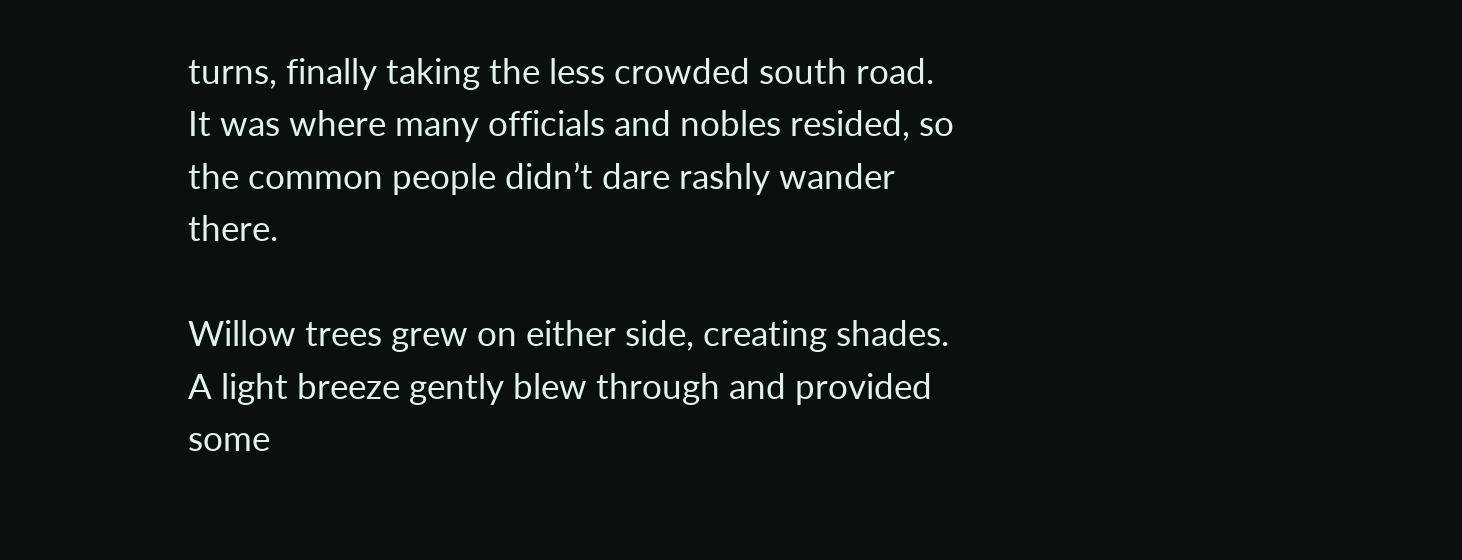turns, finally taking the less crowded south road. It was where many officials and nobles resided, so the common people didn’t dare rashly wander there.

Willow trees grew on either side, creating shades. A light breeze gently blew through and provided some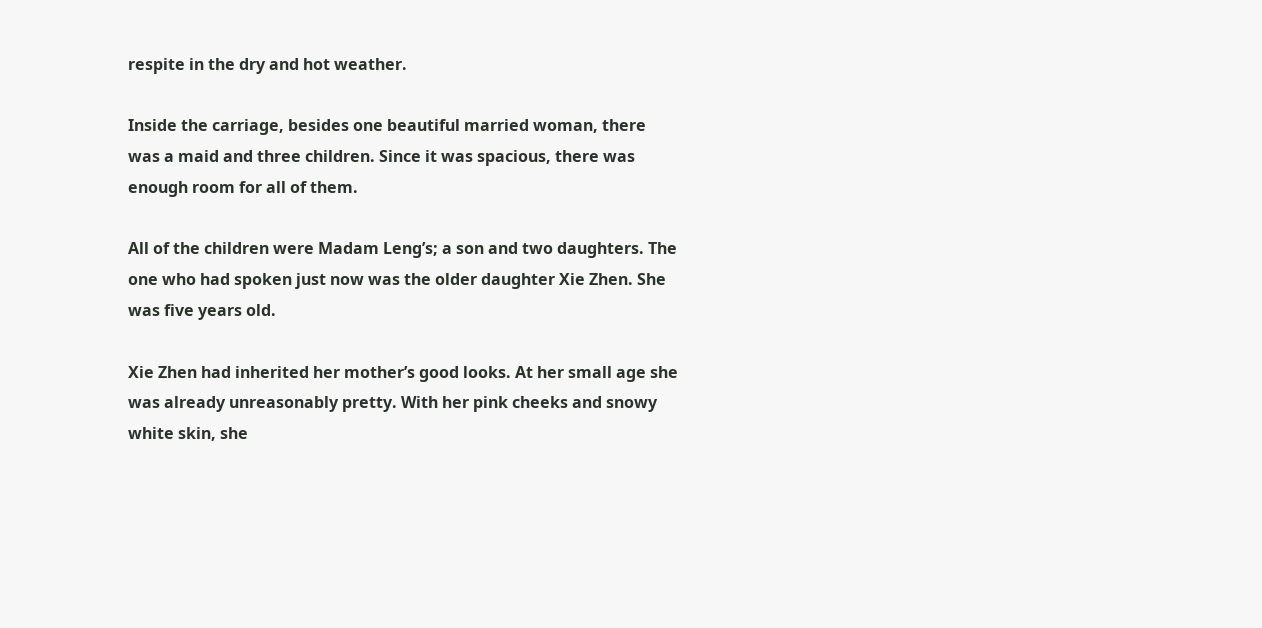respite in the dry and hot weather.

Inside the carriage, besides one beautiful married woman, there was a maid and three children. Since it was spacious, there was enough room for all of them.

All of the children were Madam Leng’s; a son and two daughters. The one who had spoken just now was the older daughter Xie Zhen. She was five years old.

Xie Zhen had inherited her mother’s good looks. At her small age she was already unreasonably pretty. With her pink cheeks and snowy white skin, she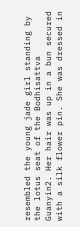resembled the young jade girl standing by the lotus seat of the Bodhisattva Guanyin2. Her hair was up in a bun secured with a silk flower pin. She was dressed in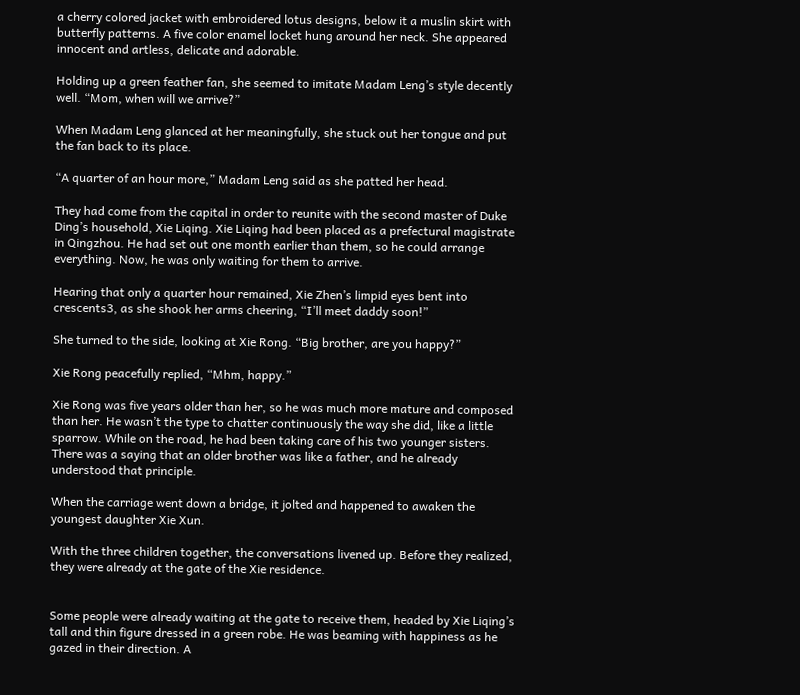a cherry colored jacket with embroidered lotus designs, below it a muslin skirt with butterfly patterns. A five color enamel locket hung around her neck. She appeared innocent and artless, delicate and adorable.

Holding up a green feather fan, she seemed to imitate Madam Leng’s style decently well. “Mom, when will we arrive?”

When Madam Leng glanced at her meaningfully, she stuck out her tongue and put the fan back to its place.

“A quarter of an hour more,” Madam Leng said as she patted her head.

They had come from the capital in order to reunite with the second master of Duke Ding’s household, Xie Liqing. Xie Liqing had been placed as a prefectural magistrate in Qingzhou. He had set out one month earlier than them, so he could arrange everything. Now, he was only waiting for them to arrive.

Hearing that only a quarter hour remained, Xie Zhen’s limpid eyes bent into crescents3, as she shook her arms cheering, “I’ll meet daddy soon!”

She turned to the side, looking at Xie Rong. “Big brother, are you happy?”

Xie Rong peacefully replied, “Mhm, happy.”

Xie Rong was five years older than her, so he was much more mature and composed than her. He wasn’t the type to chatter continuously the way she did, like a little sparrow. While on the road, he had been taking care of his two younger sisters. There was a saying that an older brother was like a father, and he already understood that principle.

When the carriage went down a bridge, it jolted and happened to awaken the youngest daughter Xie Xun.

With the three children together, the conversations livened up. Before they realized, they were already at the gate of the Xie residence.


Some people were already waiting at the gate to receive them, headed by Xie Liqing’s tall and thin figure dressed in a green robe. He was beaming with happiness as he gazed in their direction. A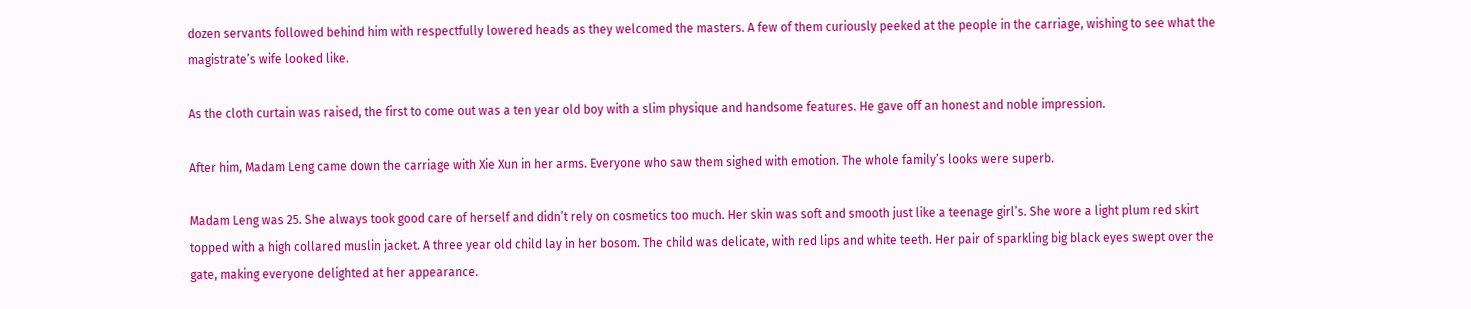dozen servants followed behind him with respectfully lowered heads as they welcomed the masters. A few of them curiously peeked at the people in the carriage, wishing to see what the magistrate’s wife looked like.

As the cloth curtain was raised, the first to come out was a ten year old boy with a slim physique and handsome features. He gave off an honest and noble impression.

After him, Madam Leng came down the carriage with Xie Xun in her arms. Everyone who saw them sighed with emotion. The whole family’s looks were superb.

Madam Leng was 25. She always took good care of herself and didn’t rely on cosmetics too much. Her skin was soft and smooth just like a teenage girl’s. She wore a light plum red skirt topped with a high collared muslin jacket. A three year old child lay in her bosom. The child was delicate, with red lips and white teeth. Her pair of sparkling big black eyes swept over the gate, making everyone delighted at her appearance.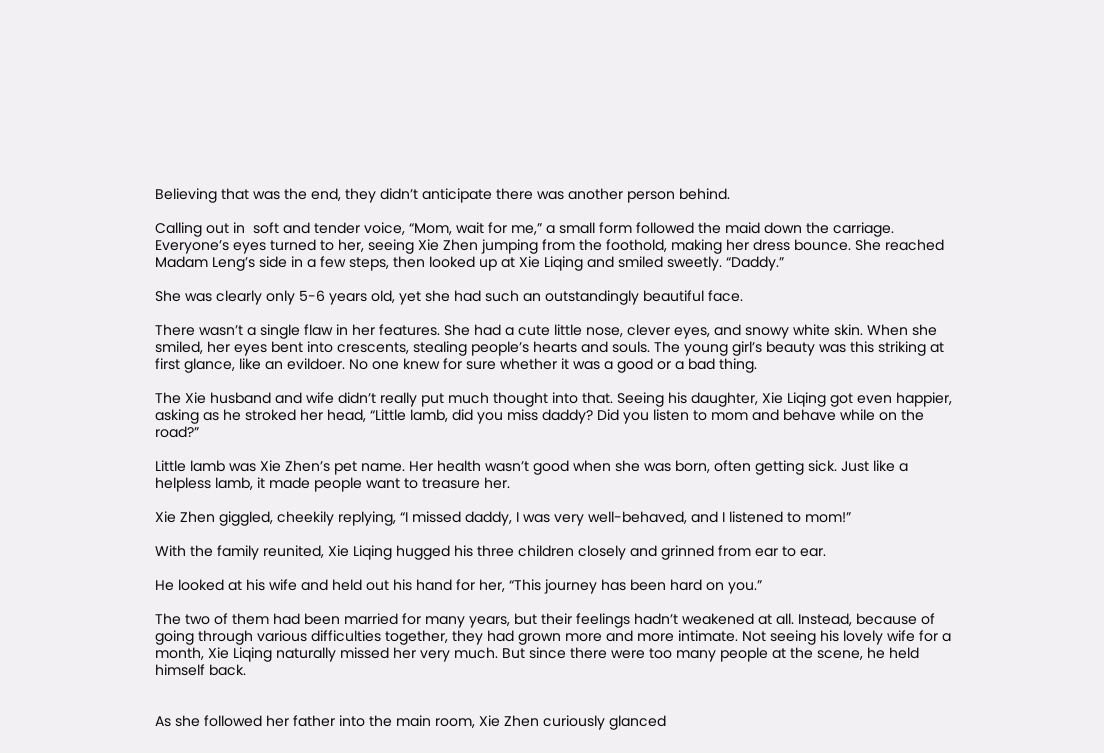Believing that was the end, they didn’t anticipate there was another person behind.

Calling out in  soft and tender voice, “Mom, wait for me,” a small form followed the maid down the carriage. Everyone’s eyes turned to her, seeing Xie Zhen jumping from the foothold, making her dress bounce. She reached Madam Leng’s side in a few steps, then looked up at Xie Liqing and smiled sweetly. “Daddy.”

She was clearly only 5-6 years old, yet she had such an outstandingly beautiful face.

There wasn’t a single flaw in her features. She had a cute little nose, clever eyes, and snowy white skin. When she smiled, her eyes bent into crescents, stealing people’s hearts and souls. The young girl’s beauty was this striking at first glance, like an evildoer. No one knew for sure whether it was a good or a bad thing.

The Xie husband and wife didn’t really put much thought into that. Seeing his daughter, Xie Liqing got even happier, asking as he stroked her head, “Little lamb, did you miss daddy? Did you listen to mom and behave while on the road?”

Little lamb was Xie Zhen’s pet name. Her health wasn’t good when she was born, often getting sick. Just like a helpless lamb, it made people want to treasure her.

Xie Zhen giggled, cheekily replying, “I missed daddy, I was very well-behaved, and I listened to mom!”

With the family reunited, Xie Liqing hugged his three children closely and grinned from ear to ear.

He looked at his wife and held out his hand for her, “This journey has been hard on you.”

The two of them had been married for many years, but their feelings hadn’t weakened at all. Instead, because of going through various difficulties together, they had grown more and more intimate. Not seeing his lovely wife for a month, Xie Liqing naturally missed her very much. But since there were too many people at the scene, he held himself back.


As she followed her father into the main room, Xie Zhen curiously glanced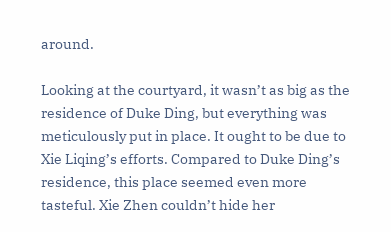around.

Looking at the courtyard, it wasn’t as big as the residence of Duke Ding, but everything was meticulously put in place. It ought to be due to Xie Liqing’s efforts. Compared to Duke Ding’s residence, this place seemed even more tasteful. Xie Zhen couldn’t hide her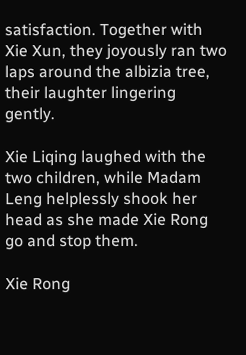satisfaction. Together with Xie Xun, they joyously ran two laps around the albizia tree, their laughter lingering gently.

Xie Liqing laughed with the two children, while Madam Leng helplessly shook her head as she made Xie Rong go and stop them.

Xie Rong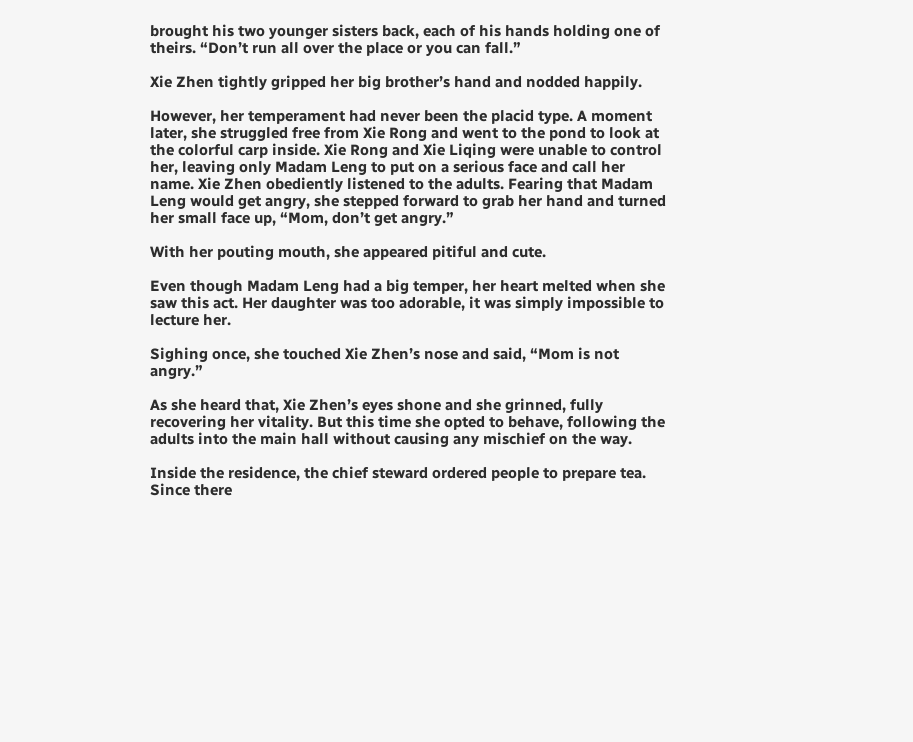brought his two younger sisters back, each of his hands holding one of theirs. “Don’t run all over the place or you can fall.”

Xie Zhen tightly gripped her big brother’s hand and nodded happily.

However, her temperament had never been the placid type. A moment later, she struggled free from Xie Rong and went to the pond to look at the colorful carp inside. Xie Rong and Xie Liqing were unable to control her, leaving only Madam Leng to put on a serious face and call her name. Xie Zhen obediently listened to the adults. Fearing that Madam Leng would get angry, she stepped forward to grab her hand and turned her small face up, “Mom, don’t get angry.”

With her pouting mouth, she appeared pitiful and cute.

Even though Madam Leng had a big temper, her heart melted when she saw this act. Her daughter was too adorable, it was simply impossible to lecture her.

Sighing once, she touched Xie Zhen’s nose and said, “Mom is not angry.”

As she heard that, Xie Zhen’s eyes shone and she grinned, fully recovering her vitality. But this time she opted to behave, following the adults into the main hall without causing any mischief on the way.

Inside the residence, the chief steward ordered people to prepare tea. Since there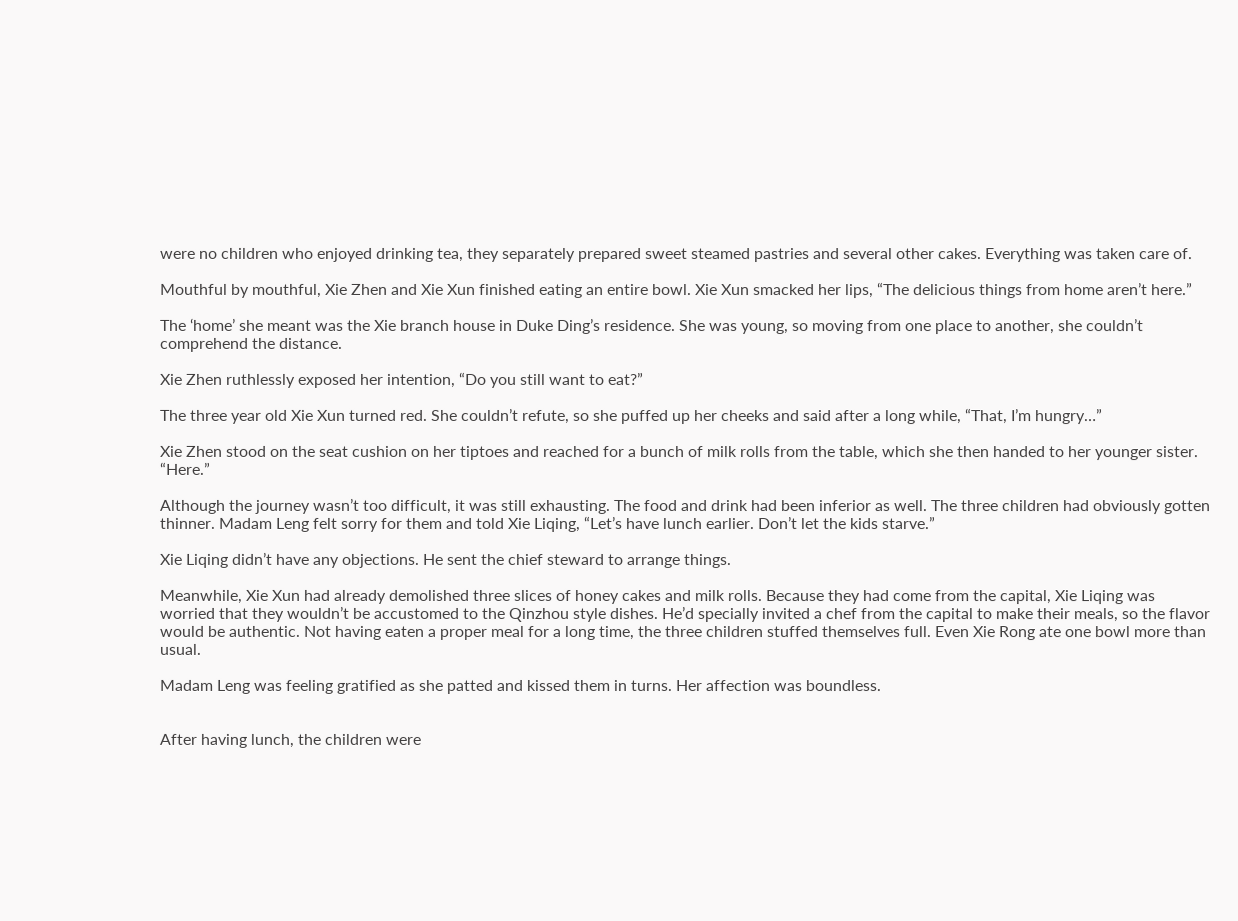were no children who enjoyed drinking tea, they separately prepared sweet steamed pastries and several other cakes. Everything was taken care of.

Mouthful by mouthful, Xie Zhen and Xie Xun finished eating an entire bowl. Xie Xun smacked her lips, “The delicious things from home aren’t here.”

The ‘home’ she meant was the Xie branch house in Duke Ding’s residence. She was young, so moving from one place to another, she couldn’t comprehend the distance.

Xie Zhen ruthlessly exposed her intention, “Do you still want to eat?”

The three year old Xie Xun turned red. She couldn’t refute, so she puffed up her cheeks and said after a long while, “That, I’m hungry…”

Xie Zhen stood on the seat cushion on her tiptoes and reached for a bunch of milk rolls from the table, which she then handed to her younger sister. “Here.”

Although the journey wasn’t too difficult, it was still exhausting. The food and drink had been inferior as well. The three children had obviously gotten thinner. Madam Leng felt sorry for them and told Xie Liqing, “Let’s have lunch earlier. Don’t let the kids starve.”

Xie Liqing didn’t have any objections. He sent the chief steward to arrange things.

Meanwhile, Xie Xun had already demolished three slices of honey cakes and milk rolls. Because they had come from the capital, Xie Liqing was worried that they wouldn’t be accustomed to the Qinzhou style dishes. He’d specially invited a chef from the capital to make their meals, so the flavor would be authentic. Not having eaten a proper meal for a long time, the three children stuffed themselves full. Even Xie Rong ate one bowl more than usual.

Madam Leng was feeling gratified as she patted and kissed them in turns. Her affection was boundless.


After having lunch, the children were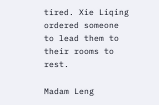tired. Xie Liqing ordered someone to lead them to their rooms to rest.

Madam Leng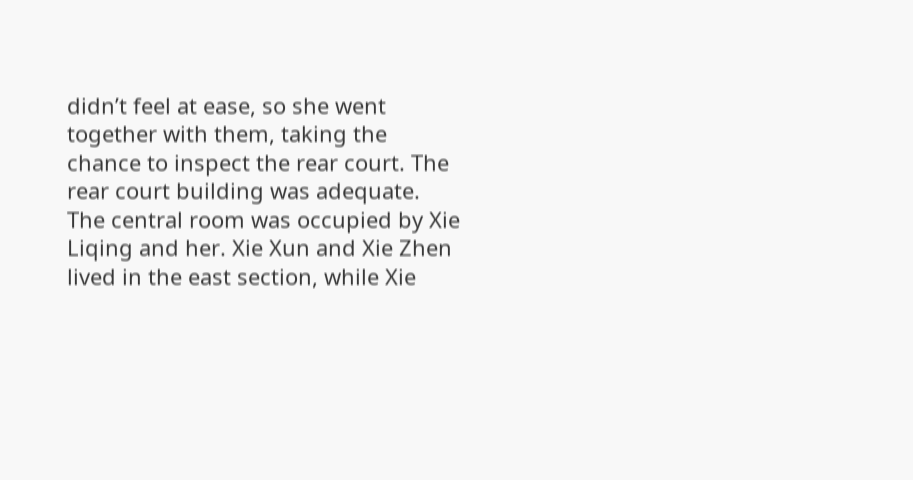didn’t feel at ease, so she went together with them, taking the chance to inspect the rear court. The rear court building was adequate. The central room was occupied by Xie Liqing and her. Xie Xun and Xie Zhen lived in the east section, while Xie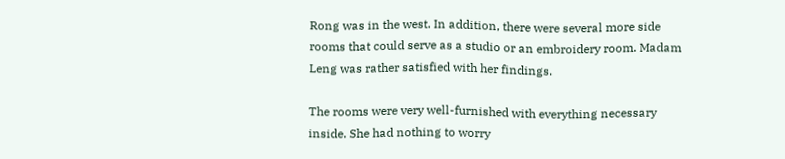Rong was in the west. In addition, there were several more side rooms that could serve as a studio or an embroidery room. Madam Leng was rather satisfied with her findings.

The rooms were very well-furnished with everything necessary inside. She had nothing to worry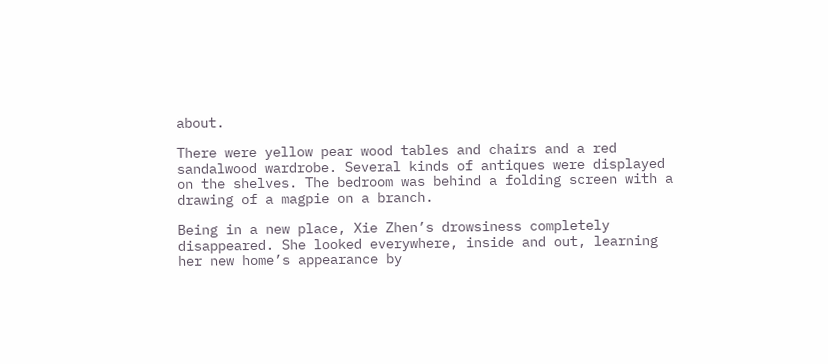about.

There were yellow pear wood tables and chairs and a red sandalwood wardrobe. Several kinds of antiques were displayed on the shelves. The bedroom was behind a folding screen with a drawing of a magpie on a branch.

Being in a new place, Xie Zhen’s drowsiness completely disappeared. She looked everywhere, inside and out, learning her new home’s appearance by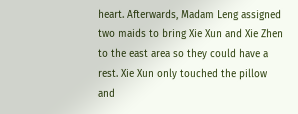heart. Afterwards, Madam Leng assigned two maids to bring Xie Xun and Xie Zhen to the east area so they could have a rest. Xie Xun only touched the pillow and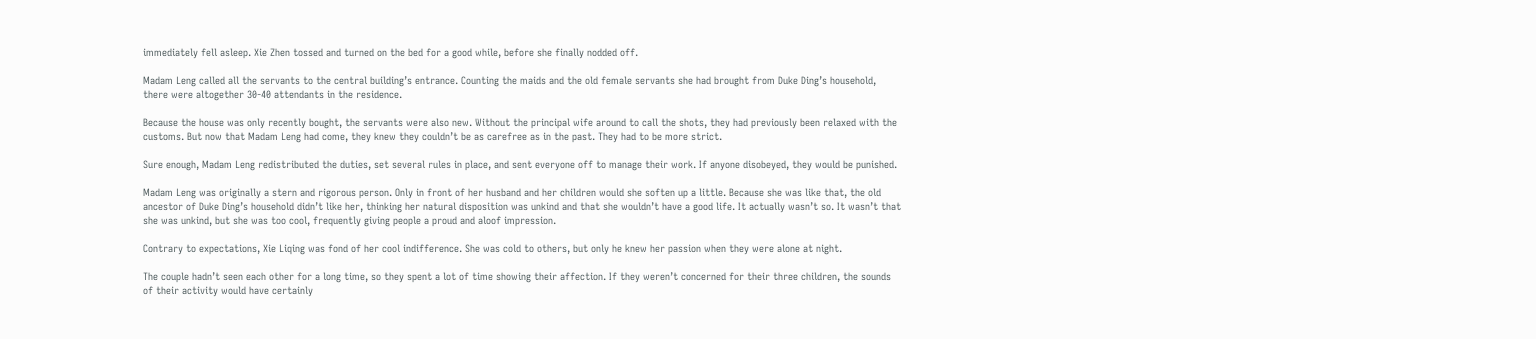immediately fell asleep. Xie Zhen tossed and turned on the bed for a good while, before she finally nodded off.

Madam Leng called all the servants to the central building’s entrance. Counting the maids and the old female servants she had brought from Duke Ding’s household, there were altogether 30-40 attendants in the residence.

Because the house was only recently bought, the servants were also new. Without the principal wife around to call the shots, they had previously been relaxed with the customs. But now that Madam Leng had come, they knew they couldn’t be as carefree as in the past. They had to be more strict.

Sure enough, Madam Leng redistributed the duties, set several rules in place, and sent everyone off to manage their work. If anyone disobeyed, they would be punished.

Madam Leng was originally a stern and rigorous person. Only in front of her husband and her children would she soften up a little. Because she was like that, the old ancestor of Duke Ding’s household didn’t like her, thinking her natural disposition was unkind and that she wouldn’t have a good life. It actually wasn’t so. It wasn’t that she was unkind, but she was too cool, frequently giving people a proud and aloof impression.

Contrary to expectations, Xie Liqing was fond of her cool indifference. She was cold to others, but only he knew her passion when they were alone at night.

The couple hadn’t seen each other for a long time, so they spent a lot of time showing their affection. If they weren’t concerned for their three children, the sounds of their activity would have certainly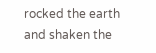rocked the earth and shaken the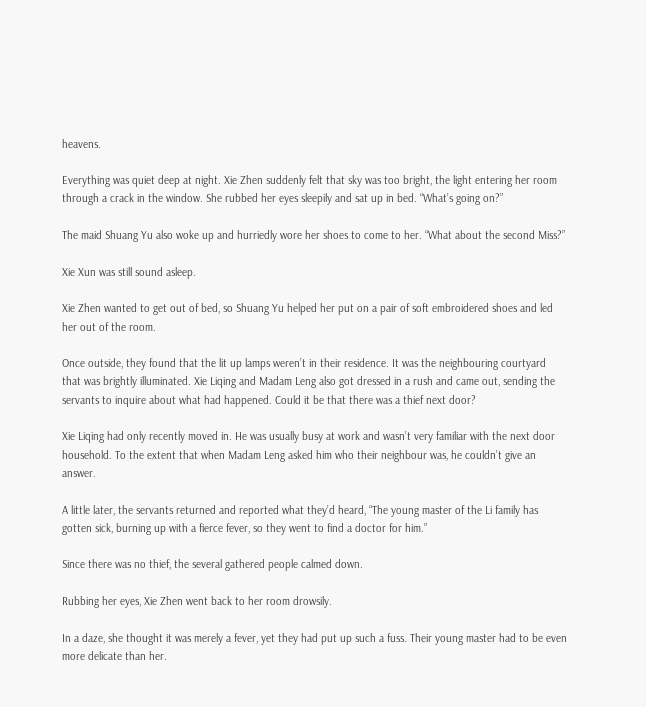heavens.

Everything was quiet deep at night. Xie Zhen suddenly felt that sky was too bright, the light entering her room through a crack in the window. She rubbed her eyes sleepily and sat up in bed. “What’s going on?”

The maid Shuang Yu also woke up and hurriedly wore her shoes to come to her. “What about the second Miss?”

Xie Xun was still sound asleep.

Xie Zhen wanted to get out of bed, so Shuang Yu helped her put on a pair of soft embroidered shoes and led her out of the room.

Once outside, they found that the lit up lamps weren’t in their residence. It was the neighbouring courtyard that was brightly illuminated. Xie Liqing and Madam Leng also got dressed in a rush and came out, sending the servants to inquire about what had happened. Could it be that there was a thief next door?

Xie Liqing had only recently moved in. He was usually busy at work and wasn’t very familiar with the next door household. To the extent that when Madam Leng asked him who their neighbour was, he couldn’t give an answer.

A little later, the servants returned and reported what they’d heard, “The young master of the Li family has gotten sick, burning up with a fierce fever, so they went to find a doctor for him.”

Since there was no thief, the several gathered people calmed down.

Rubbing her eyes, Xie Zhen went back to her room drowsily.

In a daze, she thought it was merely a fever, yet they had put up such a fuss. Their young master had to be even more delicate than her.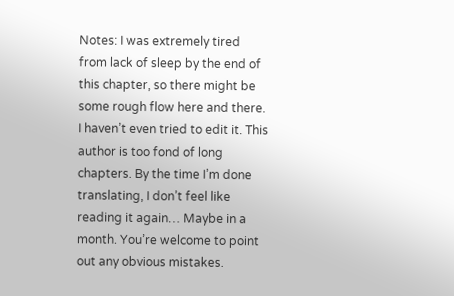Notes: I was extremely tired from lack of sleep by the end of this chapter, so there might be some rough flow here and there. I haven’t even tried to edit it. This author is too fond of long chapters. By the time I’m done translating, I don’t feel like reading it again… Maybe in a month. You’re welcome to point out any obvious mistakes.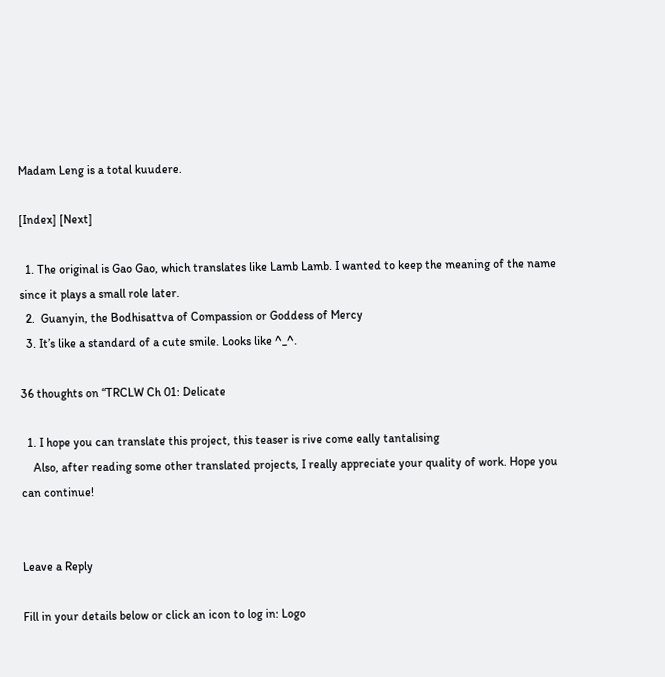Madam Leng is a total kuudere.

[Index] [Next]

  1. The original is Gao Gao, which translates like Lamb Lamb. I wanted to keep the meaning of the name since it plays a small role later.
  2.  Guanyin, the Bodhisattva of Compassion or Goddess of Mercy
  3. It’s like a standard of a cute smile. Looks like ^_^.

36 thoughts on “TRCLW Ch 01: Delicate

  1. I hope you can translate this project, this teaser is rive come eally tantalising
    Also, after reading some other translated projects, I really appreciate your quality of work. Hope you can continue!


Leave a Reply

Fill in your details below or click an icon to log in: Logo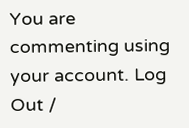You are commenting using your account. Log Out /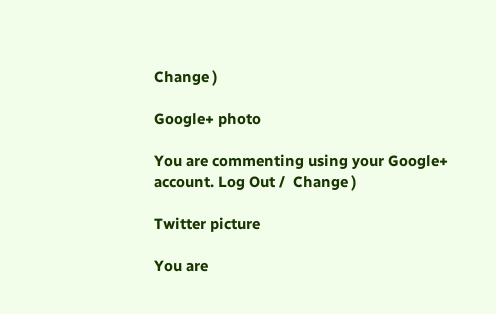Change )

Google+ photo

You are commenting using your Google+ account. Log Out /  Change )

Twitter picture

You are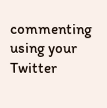commenting using your Twitter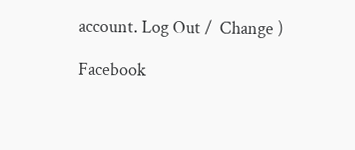account. Log Out /  Change )

Facebook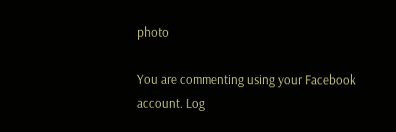photo

You are commenting using your Facebook account. Log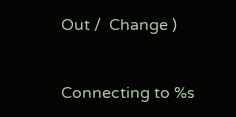Out /  Change )


Connecting to %s